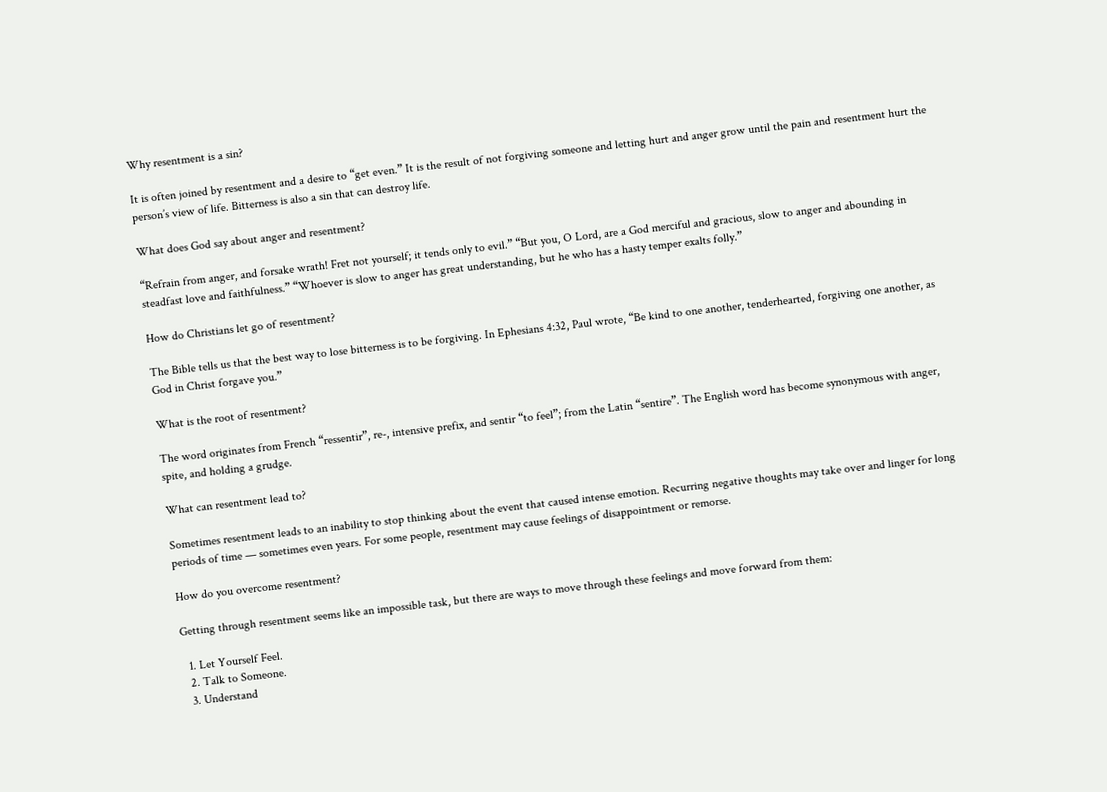Why resentment is a sin?

It is often joined by resentment and a desire to “get even.” It is the result of not forgiving someone and letting hurt and anger grow until the pain and resentment hurt the person’s view of life. Bitterness is also a sin that can destroy life.

What does God say about anger and resentment?

“Refrain from anger, and forsake wrath! Fret not yourself; it tends only to evil.” “But you, O Lord, are a God merciful and gracious, slow to anger and abounding in steadfast love and faithfulness.” “Whoever is slow to anger has great understanding, but he who has a hasty temper exalts folly.”

How do Christians let go of resentment?

The Bible tells us that the best way to lose bitterness is to be forgiving. In Ephesians 4:32, Paul wrote, “Be kind to one another, tenderhearted, forgiving one another, as God in Christ forgave you.”

What is the root of resentment?

The word originates from French “ressentir”, re-, intensive prefix, and sentir “to feel”; from the Latin “sentire”. The English word has become synonymous with anger, spite, and holding a grudge.

What can resentment lead to?

Sometimes resentment leads to an inability to stop thinking about the event that caused intense emotion. Recurring negative thoughts may take over and linger for long periods of time — sometimes even years. For some people, resentment may cause feelings of disappointment or remorse.

How do you overcome resentment?

Getting through resentment seems like an impossible task, but there are ways to move through these feelings and move forward from them:

  1. Let Yourself Feel.
  2. Talk to Someone.
  3. Understand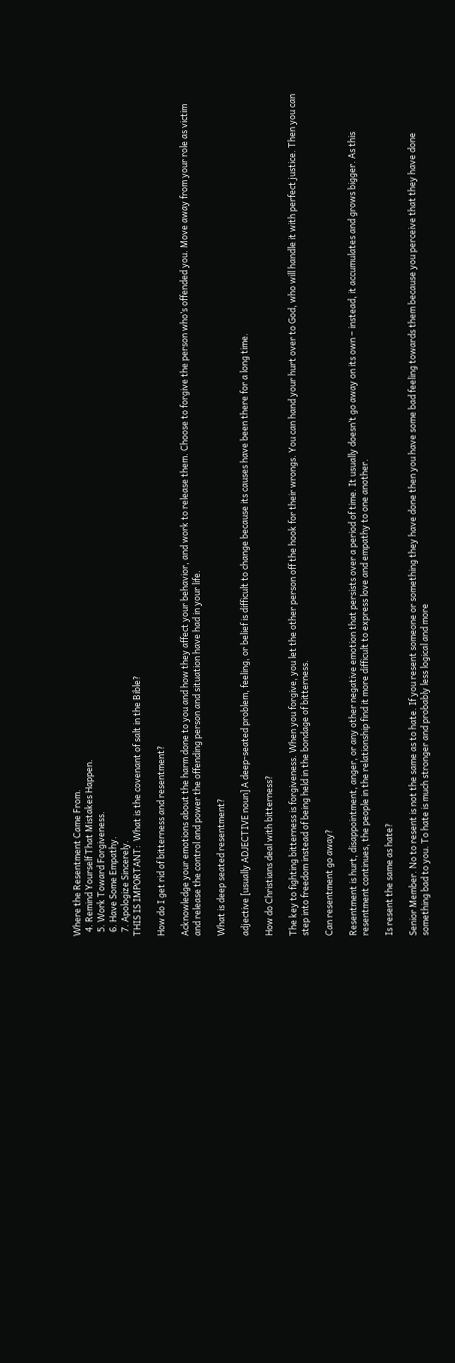Where the Resentment Came From.
  4. Remind Yourself That Mistakes Happen.
  5. Work Toward Forgiveness.
  6. Have Some Empathy.
  7. Apologize Sincerely.
THIS IS IMPORTANT:  What is the covenant of salt in the Bible?

How do I get rid of bitterness and resentment?

Acknowledge your emotions about the harm done to you and how they affect your behavior, and work to release them. Choose to forgive the person who’s offended you. Move away from your role as victim and release the control and power the offending person and situation have had in your life.

What is deep seated resentment?

adjective [usually ADJECTIVE noun] A deep-seated problem, feeling, or belief is difficult to change because its causes have been there for a long time.

How do Christians deal with bitterness?

The key to fighting bitterness is forgiveness. When you forgive, you let the other person off the hook for their wrongs. You can hand your hurt over to God, who will handle it with perfect justice. Then you can step into freedom instead of being held in the bondage of bitterness.

Can resentment go away?

Resentment is hurt, disappointment, anger, or any other negative emotion that persists over a period of time. It usually doesn’t go away on its own – instead, it accumulates and grows bigger. As this resentment continues, the people in the relationship find it more difficult to express love and empathy to one another.

Is resent the same as hate?

Senior Member. No to resent is not the same as to hate. If you resent someone or something they have done then you have some bad feeling towards them because you perceive that they have done something bad to you. To hate is much stronger and probably less logical and more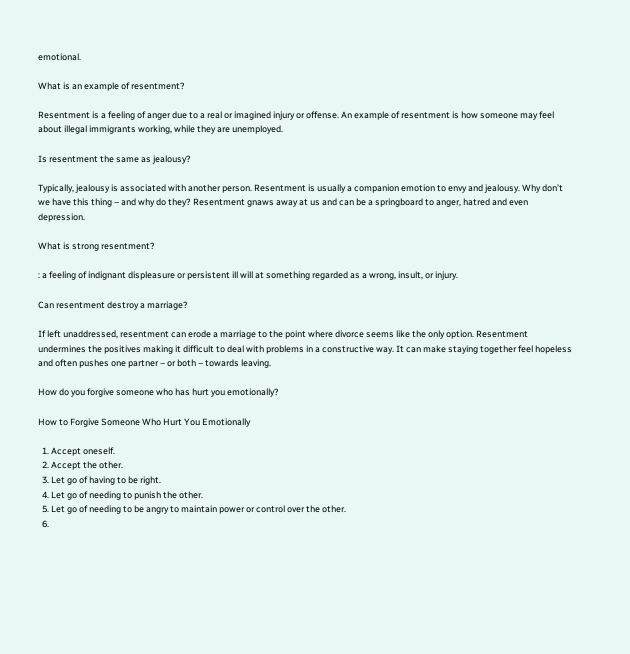emotional.

What is an example of resentment?

Resentment is a feeling of anger due to a real or imagined injury or offense. An example of resentment is how someone may feel about illegal immigrants working, while they are unemployed.

Is resentment the same as jealousy?

Typically, jealousy is associated with another person. Resentment is usually a companion emotion to envy and jealousy. Why don’t we have this thing – and why do they? Resentment gnaws away at us and can be a springboard to anger, hatred and even depression.

What is strong resentment?

: a feeling of indignant displeasure or persistent ill will at something regarded as a wrong, insult, or injury.

Can resentment destroy a marriage?

If left unaddressed, resentment can erode a marriage to the point where divorce seems like the only option. Resentment undermines the positives making it difficult to deal with problems in a constructive way. It can make staying together feel hopeless and often pushes one partner – or both – towards leaving.

How do you forgive someone who has hurt you emotionally?

How to Forgive Someone Who Hurt You Emotionally

  1. Accept oneself.
  2. Accept the other.
  3. Let go of having to be right.
  4. Let go of needing to punish the other.
  5. Let go of needing to be angry to maintain power or control over the other.
  6.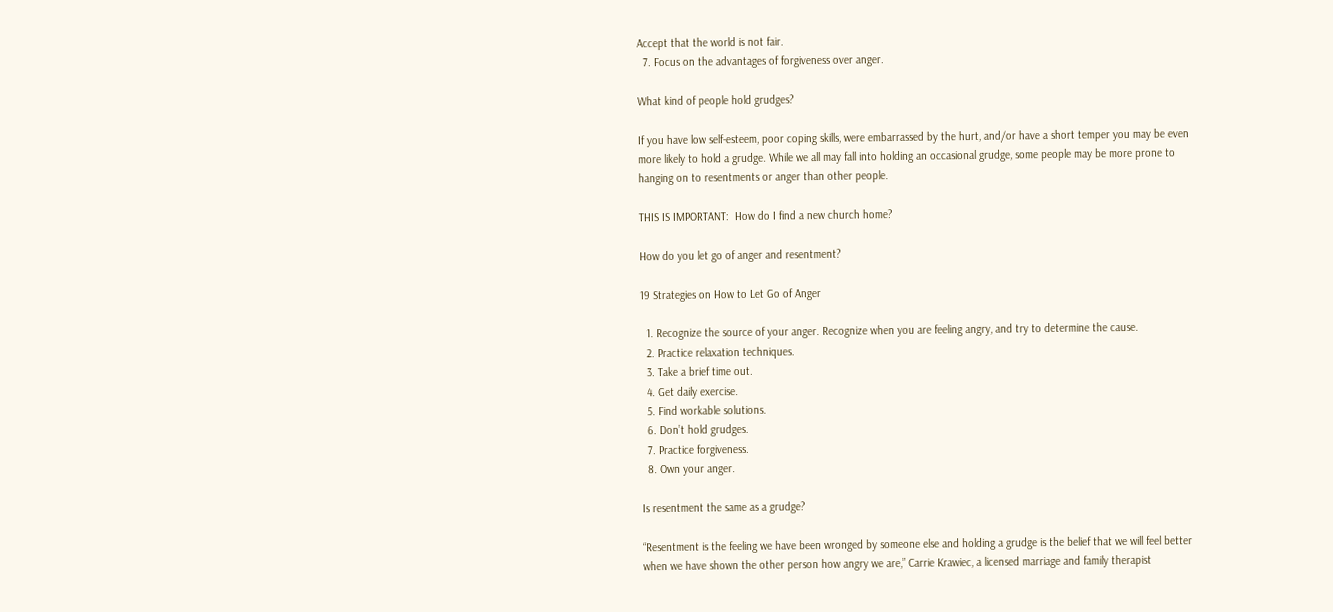Accept that the world is not fair.
  7. Focus on the advantages of forgiveness over anger.

What kind of people hold grudges?

If you have low self-esteem, poor coping skills, were embarrassed by the hurt, and/or have a short temper you may be even more likely to hold a grudge. While we all may fall into holding an occasional grudge, some people may be more prone to hanging on to resentments or anger than other people.

THIS IS IMPORTANT:  How do I find a new church home?

How do you let go of anger and resentment?

19 Strategies on How to Let Go of Anger

  1. Recognize the source of your anger. Recognize when you are feeling angry, and try to determine the cause.
  2. Practice relaxation techniques.
  3. Take a brief time out.
  4. Get daily exercise.
  5. Find workable solutions.
  6. Don’t hold grudges.
  7. Practice forgiveness.
  8. Own your anger.

Is resentment the same as a grudge?

“Resentment is the feeling we have been wronged by someone else and holding a grudge is the belief that we will feel better when we have shown the other person how angry we are,” Carrie Krawiec, a licensed marriage and family therapist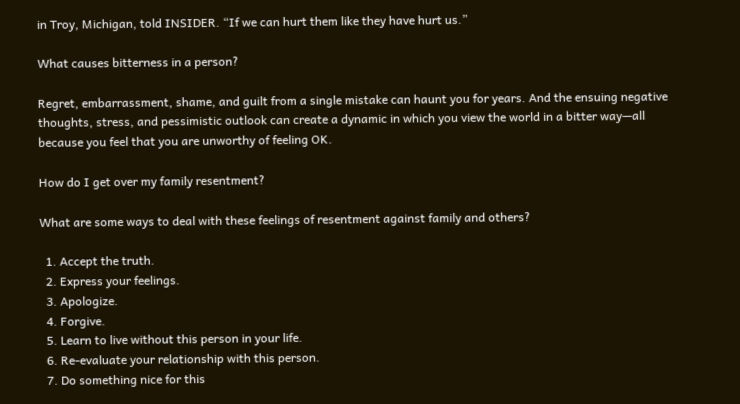in Troy, Michigan, told INSIDER. “If we can hurt them like they have hurt us.”

What causes bitterness in a person?

Regret, embarrassment, shame, and guilt from a single mistake can haunt you for years. And the ensuing negative thoughts, stress, and pessimistic outlook can create a dynamic in which you view the world in a bitter way—all because you feel that you are unworthy of feeling OK.

How do I get over my family resentment?

What are some ways to deal with these feelings of resentment against family and others?

  1. Accept the truth.
  2. Express your feelings.
  3. Apologize.
  4. Forgive.
  5. Learn to live without this person in your life.
  6. Re-evaluate your relationship with this person.
  7. Do something nice for this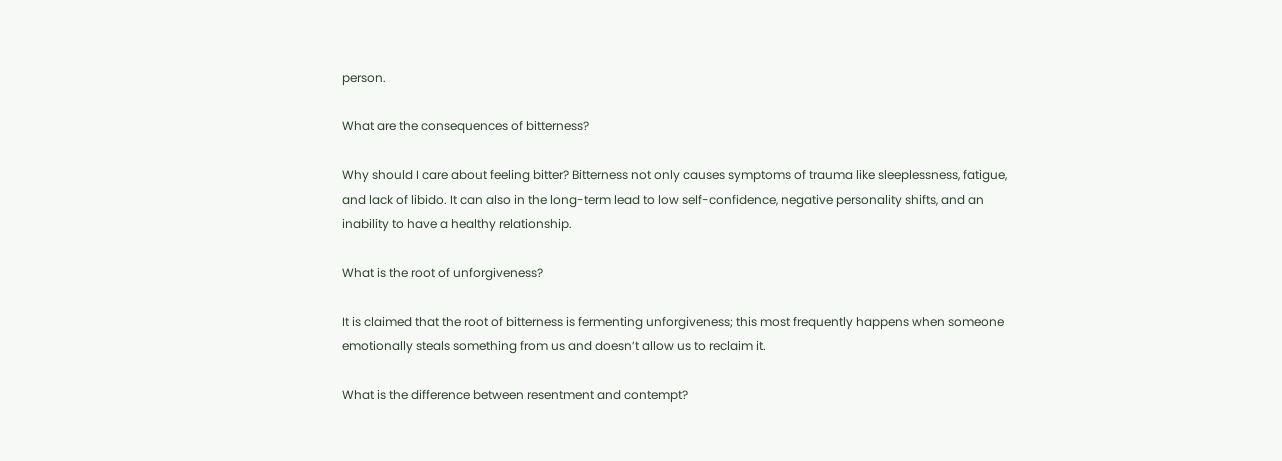person.

What are the consequences of bitterness?

Why should I care about feeling bitter? Bitterness not only causes symptoms of trauma like sleeplessness, fatigue, and lack of libido. It can also in the long-term lead to low self-confidence, negative personality shifts, and an inability to have a healthy relationship.

What is the root of unforgiveness?

It is claimed that the root of bitterness is fermenting unforgiveness; this most frequently happens when someone emotionally steals something from us and doesn’t allow us to reclaim it.

What is the difference between resentment and contempt?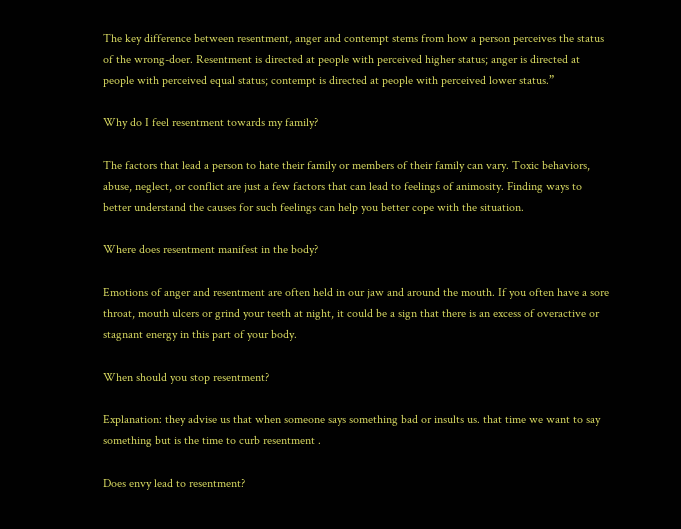The key difference between resentment, anger and contempt stems from how a person perceives the status of the wrong-doer. Resentment is directed at people with perceived higher status; anger is directed at people with perceived equal status; contempt is directed at people with perceived lower status.”

Why do I feel resentment towards my family?

The factors that lead a person to hate their family or members of their family can vary. Toxic behaviors, abuse, neglect, or conflict are just a few factors that can lead to feelings of animosity. Finding ways to better understand the causes for such feelings can help you better cope with the situation.

Where does resentment manifest in the body?

Emotions of anger and resentment are often held in our jaw and around the mouth. If you often have a sore throat, mouth ulcers or grind your teeth at night, it could be a sign that there is an excess of overactive or stagnant energy in this part of your body.

When should you stop resentment?

Explanation: they advise us that when someone says something bad or insults us. that time we want to say something but is the time to curb resentment .

Does envy lead to resentment?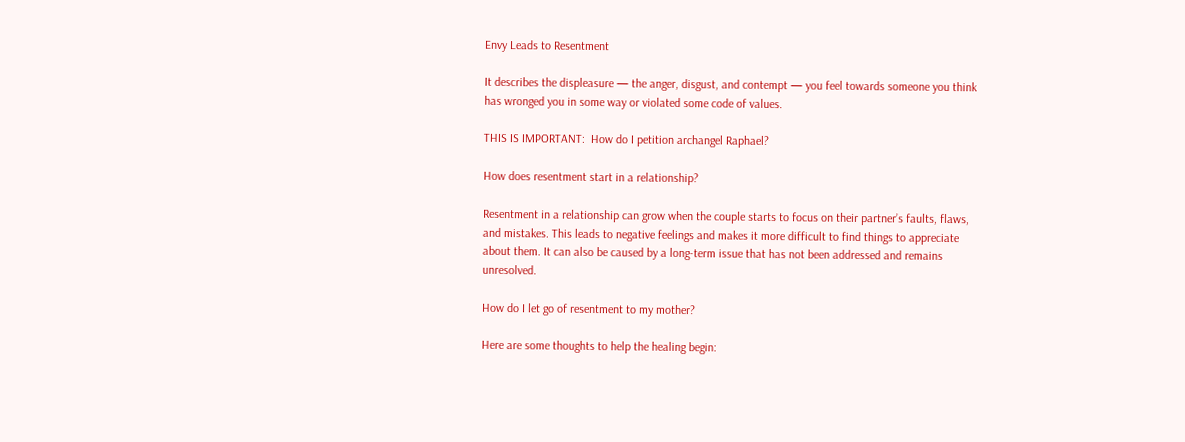Envy Leads to Resentment

It describes the displeasure — the anger, disgust, and contempt — you feel towards someone you think has wronged you in some way or violated some code of values.

THIS IS IMPORTANT:  How do I petition archangel Raphael?

How does resentment start in a relationship?

Resentment in a relationship can grow when the couple starts to focus on their partner’s faults, flaws, and mistakes. This leads to negative feelings and makes it more difficult to find things to appreciate about them. It can also be caused by a long-term issue that has not been addressed and remains unresolved.

How do I let go of resentment to my mother?

Here are some thoughts to help the healing begin: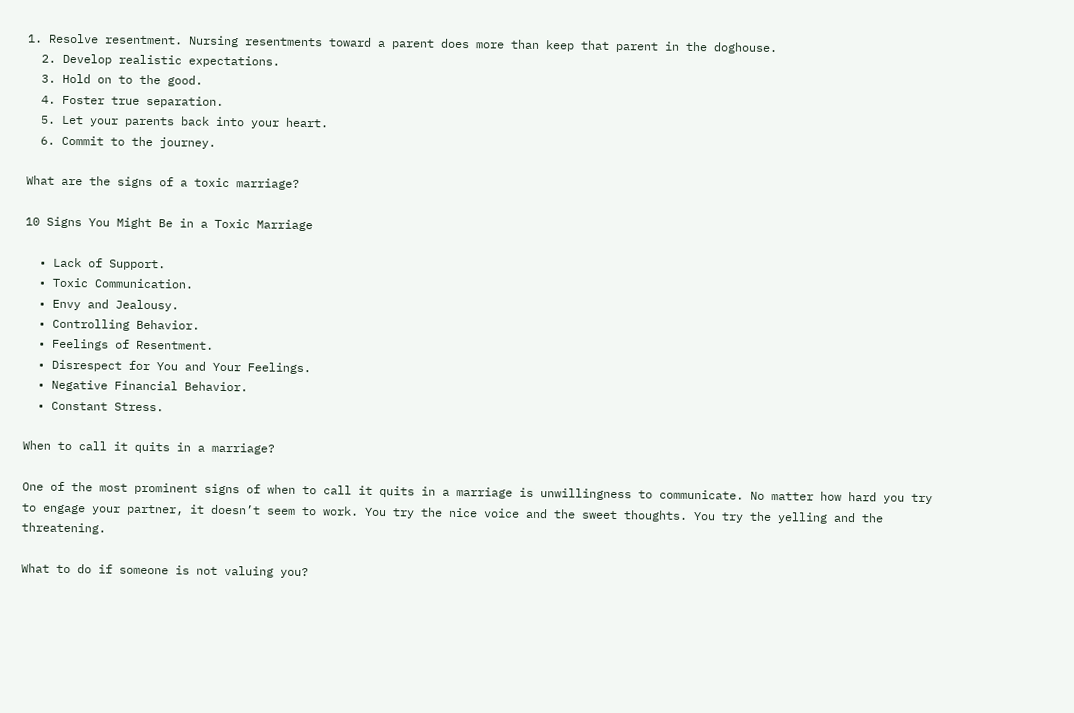1. Resolve resentment. Nursing resentments toward a parent does more than keep that parent in the doghouse.
  2. Develop realistic expectations.
  3. Hold on to the good.
  4. Foster true separation.
  5. Let your parents back into your heart.
  6. Commit to the journey.

What are the signs of a toxic marriage?

10 Signs You Might Be in a Toxic Marriage

  • Lack of Support.
  • Toxic Communication.
  • Envy and Jealousy.
  • Controlling Behavior.
  • Feelings of Resentment.
  • Disrespect for You and Your Feelings.
  • Negative Financial Behavior.
  • Constant Stress.

When to call it quits in a marriage?

One of the most prominent signs of when to call it quits in a marriage is unwillingness to communicate. No matter how hard you try to engage your partner, it doesn’t seem to work. You try the nice voice and the sweet thoughts. You try the yelling and the threatening.

What to do if someone is not valuing you?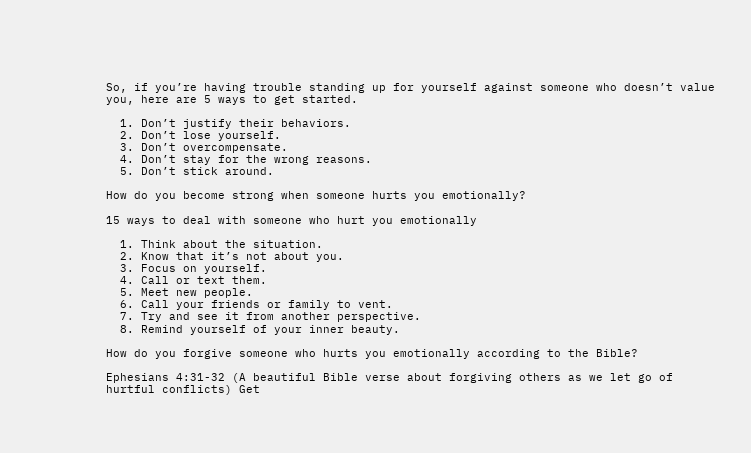So, if you’re having trouble standing up for yourself against someone who doesn’t value you, here are 5 ways to get started.

  1. Don’t justify their behaviors.
  2. Don’t lose yourself.
  3. Don’t overcompensate.
  4. Don’t stay for the wrong reasons.
  5. Don’t stick around.

How do you become strong when someone hurts you emotionally?

15 ways to deal with someone who hurt you emotionally

  1. Think about the situation.
  2. Know that it’s not about you.
  3. Focus on yourself.
  4. Call or text them.
  5. Meet new people.
  6. Call your friends or family to vent.
  7. Try and see it from another perspective.
  8. Remind yourself of your inner beauty.

How do you forgive someone who hurts you emotionally according to the Bible?

Ephesians 4:31-32 (A beautiful Bible verse about forgiving others as we let go of hurtful conflicts) Get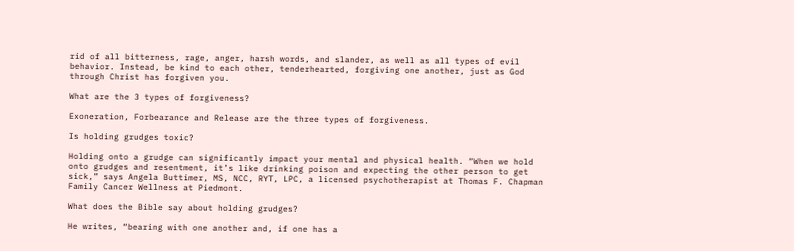rid of all bitterness, rage, anger, harsh words, and slander, as well as all types of evil behavior. Instead, be kind to each other, tenderhearted, forgiving one another, just as God through Christ has forgiven you.

What are the 3 types of forgiveness?

Exoneration, Forbearance and Release are the three types of forgiveness.

Is holding grudges toxic?

Holding onto a grudge can significantly impact your mental and physical health. “When we hold onto grudges and resentment, it’s like drinking poison and expecting the other person to get sick,” says Angela Buttimer, MS, NCC, RYT, LPC, a licensed psychotherapist at Thomas F. Chapman Family Cancer Wellness at Piedmont.

What does the Bible say about holding grudges?

He writes, “bearing with one another and, if one has a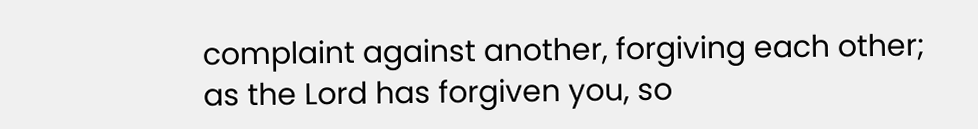complaint against another, forgiving each other; as the Lord has forgiven you, so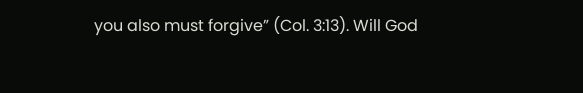you also must forgive” (Col. 3:13). Will God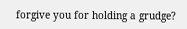forgive you for holding a grudge?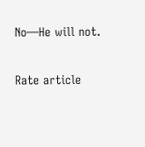No—He will not.

Rate article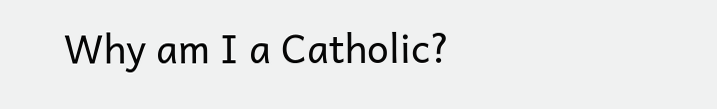Why am I a Catholic?